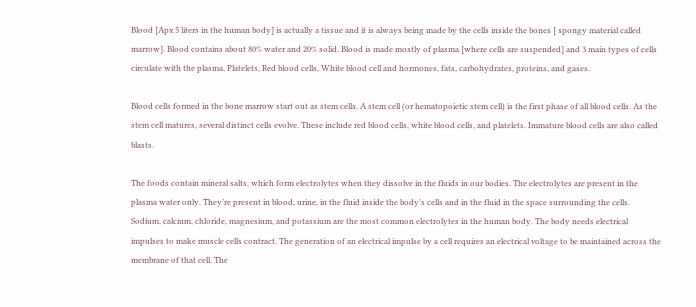Blood [Apx 5 liters in the human body] is actually a tissue and it is always being made by the cells inside the bones [ spongy material called marrow]. Blood contains about 80% water and 20% solid. Blood is made mostly of plasma [where cells are suspended] and 3 main types of cells circulate with the plasma, Platelets, Red blood cells, White blood cell and hormones, fats, carbohydrates, proteins, and gases.

Blood cells formed in the bone marrow start out as stem cells. A stem cell (or hematopoietic stem cell) is the first phase of all blood cells. As the stem cell matures, several distinct cells evolve. These include red blood cells, white blood cells, and platelets. Immature blood cells are also called blasts.

The foods contain mineral salts, which form electrolytes when they dissolve in the fluids in our bodies. The electrolytes are present in the plasma water only. They’re present in blood, urine, in the fluid inside the body’s cells and in the fluid in the space surrounding the cells. Sodium, calcium, chloride, magnesium, and potassium are the most common electrolytes in the human body. The body needs electrical impulses to make muscle cells contract. The generation of an electrical impulse by a cell requires an electrical voltage to be maintained across the membrane of that cell. The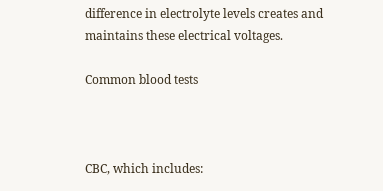difference in electrolyte levels creates and maintains these electrical voltages.

Common blood tests



CBC, which includes: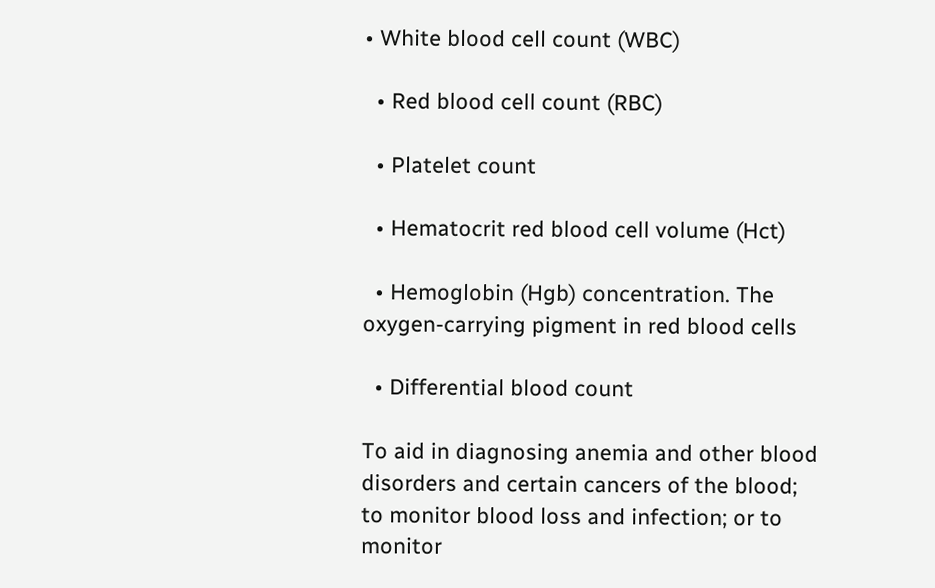• White blood cell count (WBC)

  • Red blood cell count (RBC)

  • Platelet count

  • Hematocrit red blood cell volume (Hct)

  • Hemoglobin (Hgb) concentration. The oxygen-carrying pigment in red blood cells

  • Differential blood count

To aid in diagnosing anemia and other blood disorders and certain cancers of the blood; to monitor blood loss and infection; or to monitor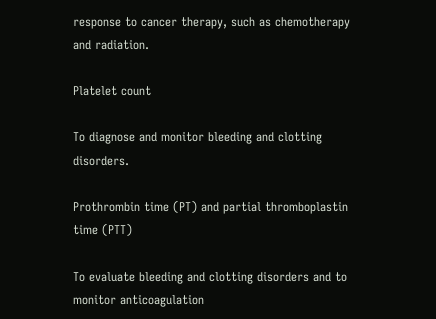response to cancer therapy, such as chemotherapy and radiation.

Platelet count

To diagnose and monitor bleeding and clotting disorders.

Prothrombin time (PT) and partial thromboplastin time (PTT)

To evaluate bleeding and clotting disorders and to monitor anticoagulation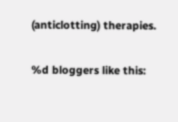(anticlotting) therapies.

%d bloggers like this: